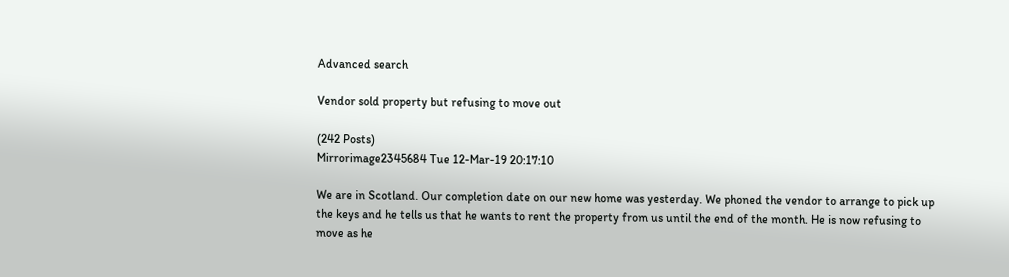Advanced search

Vendor sold property but refusing to move out

(242 Posts)
Mirrorimage2345684 Tue 12-Mar-19 20:17:10

We are in Scotland. Our completion date on our new home was yesterday. We phoned the vendor to arrange to pick up the keys and he tells us that he wants to rent the property from us until the end of the month. He is now refusing to move as he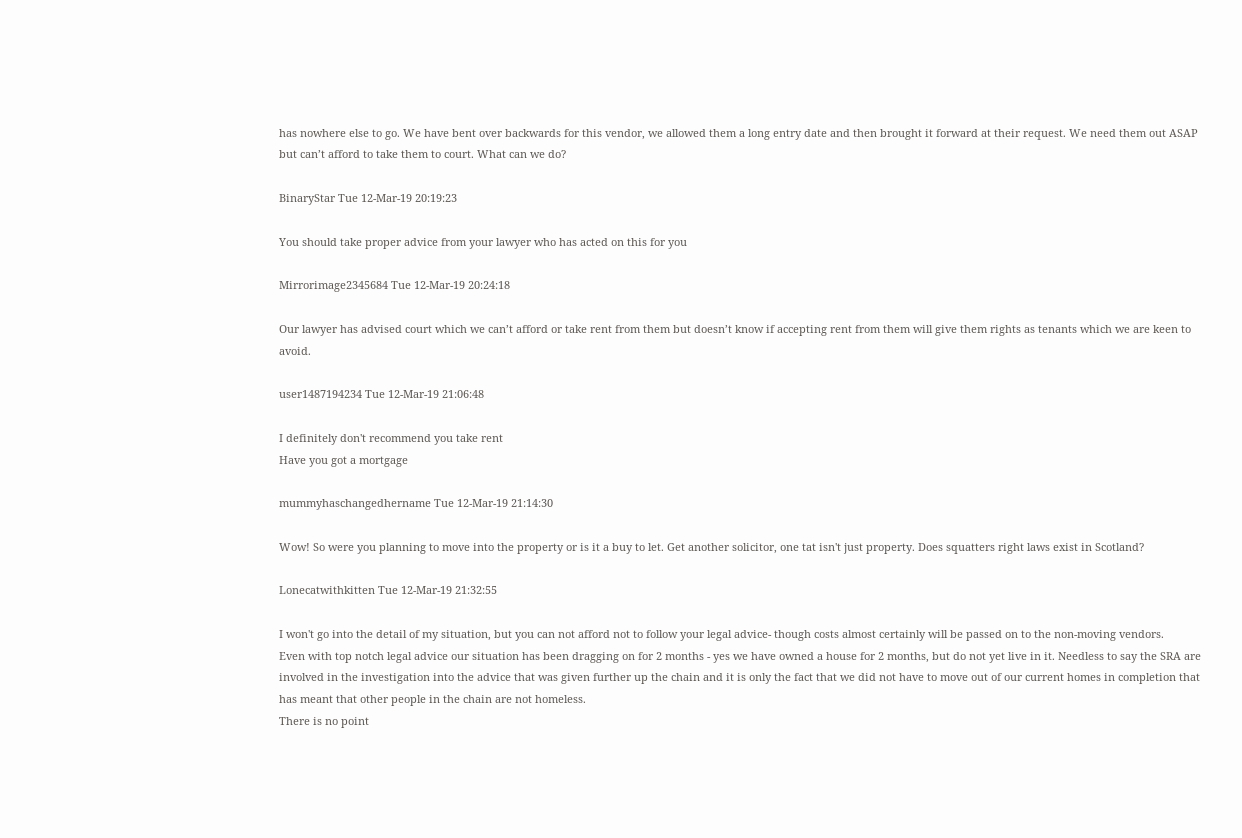has nowhere else to go. We have bent over backwards for this vendor, we allowed them a long entry date and then brought it forward at their request. We need them out ASAP but can’t afford to take them to court. What can we do?

BinaryStar Tue 12-Mar-19 20:19:23

You should take proper advice from your lawyer who has acted on this for you

Mirrorimage2345684 Tue 12-Mar-19 20:24:18

Our lawyer has advised court which we can’t afford or take rent from them but doesn’t know if accepting rent from them will give them rights as tenants which we are keen to avoid.

user1487194234 Tue 12-Mar-19 21:06:48

I definitely don't recommend you take rent
Have you got a mortgage

mummyhaschangedhername Tue 12-Mar-19 21:14:30

Wow! So were you planning to move into the property or is it a buy to let. Get another solicitor, one tat isn't just property. Does squatters right laws exist in Scotland?

Lonecatwithkitten Tue 12-Mar-19 21:32:55

I won't go into the detail of my situation, but you can not afford not to follow your legal advice- though costs almost certainly will be passed on to the non-moving vendors.
Even with top notch legal advice our situation has been dragging on for 2 months - yes we have owned a house for 2 months, but do not yet live in it. Needless to say the SRA are involved in the investigation into the advice that was given further up the chain and it is only the fact that we did not have to move out of our current homes in completion that has meant that other people in the chain are not homeless.
There is no point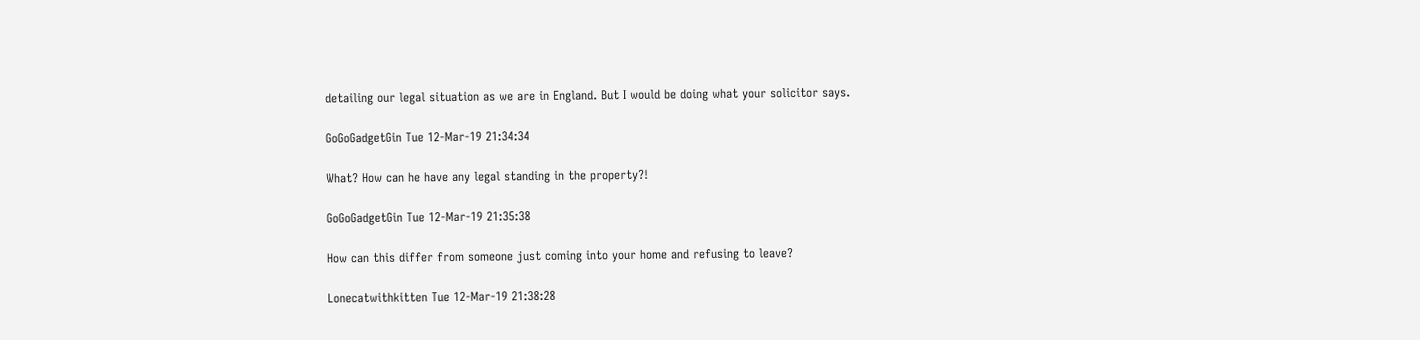detailing our legal situation as we are in England. But I would be doing what your solicitor says.

GoGoGadgetGin Tue 12-Mar-19 21:34:34

What? How can he have any legal standing in the property?!

GoGoGadgetGin Tue 12-Mar-19 21:35:38

How can this differ from someone just coming into your home and refusing to leave?

Lonecatwithkitten Tue 12-Mar-19 21:38:28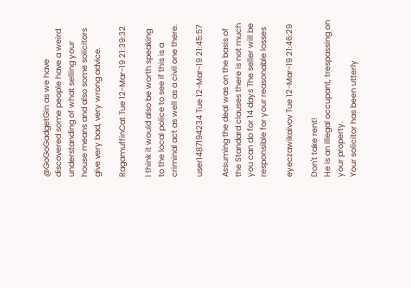@GoGoGadgetGin as we have discovered some people have a weird understanding of what selling your house means and also some solicitors give very bad, very wrong advice.

RagamuffinCat Tue 12-Mar-19 21:39:32

I think it would also be worth speaking to the local police to see if this is a criminal act as well as a civil one there.

user1487194234 Tue 12-Mar-19 21:45:57

Assuming the deal was on the basis of the Standard clauses there is not much you can do for 14 days The seller will be responsible for your reasonable losses

eyeczawikaivov Tue 12-Mar-19 21:46:29

Don't take rent!
He is an illegal occupant, trespassing on your property.
Your solicitor has been utterly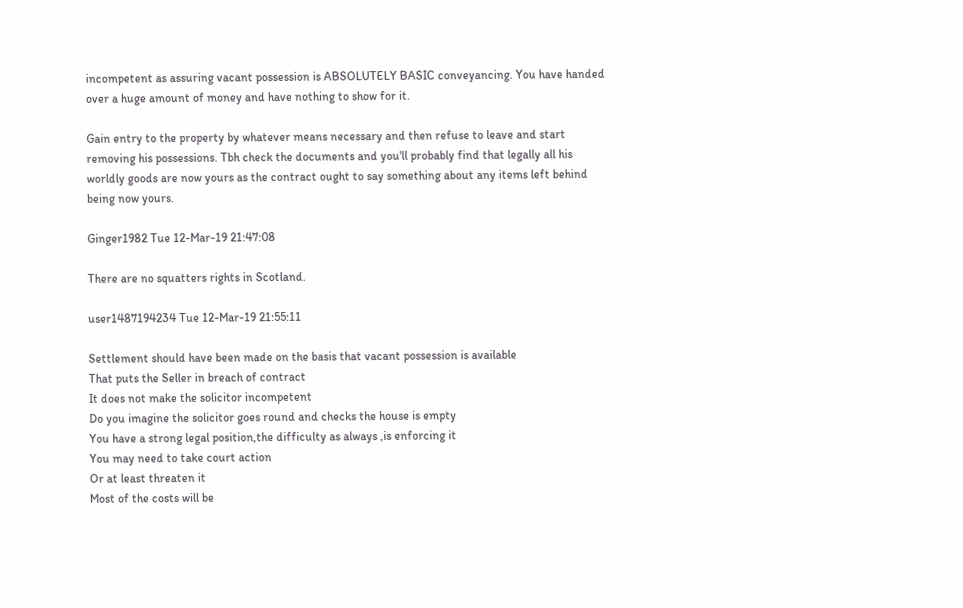incompetent as assuring vacant possession is ABSOLUTELY BASIC conveyancing. You have handed over a huge amount of money and have nothing to show for it.

Gain entry to the property by whatever means necessary and then refuse to leave and start removing his possessions. Tbh check the documents and you'll probably find that legally all his worldly goods are now yours as the contract ought to say something about any items left behind being now yours.

Ginger1982 Tue 12-Mar-19 21:47:08

There are no squatters rights in Scotland.

user1487194234 Tue 12-Mar-19 21:55:11

Settlement should have been made on the basis that vacant possession is available
That puts the Seller in breach of contract
It does not make the solicitor incompetent
Do you imagine the solicitor goes round and checks the house is empty
You have a strong legal position,the difficulty as always ,is enforcing it
You may need to take court action
Or at least threaten it
Most of the costs will be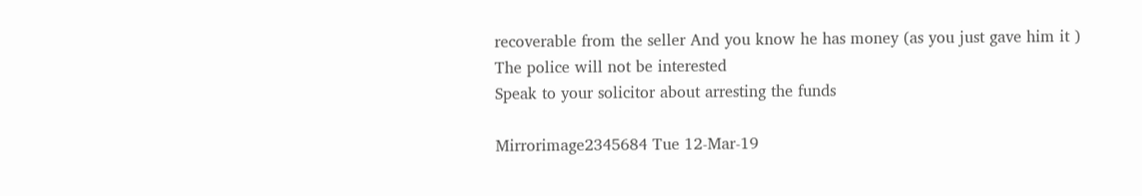recoverable from the seller And you know he has money (as you just gave him it )
The police will not be interested
Speak to your solicitor about arresting the funds

Mirrorimage2345684 Tue 12-Mar-19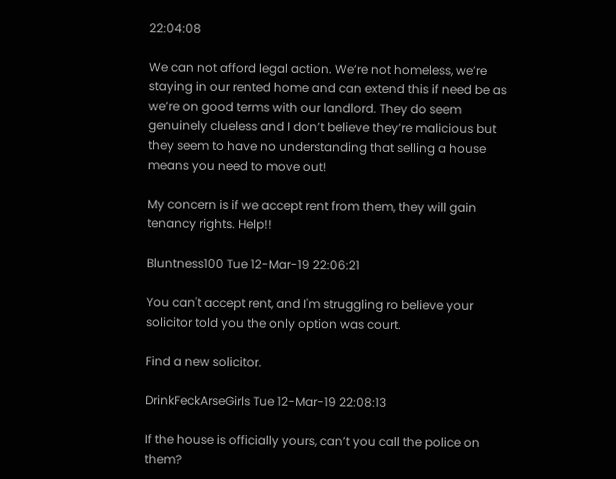22:04:08

We can not afford legal action. We’re not homeless, we’re staying in our rented home and can extend this if need be as we’re on good terms with our landlord. They do seem genuinely clueless and I don’t believe they’re malicious but they seem to have no understanding that selling a house means you need to move out!

My concern is if we accept rent from them, they will gain tenancy rights. Help!!

Bluntness100 Tue 12-Mar-19 22:06:21

You can't accept rent, and I'm struggling ro believe your solicitor told you the only option was court.

Find a new solicitor.

DrinkFeckArseGirls Tue 12-Mar-19 22:08:13

If the house is officially yours, can’t you call the police on them?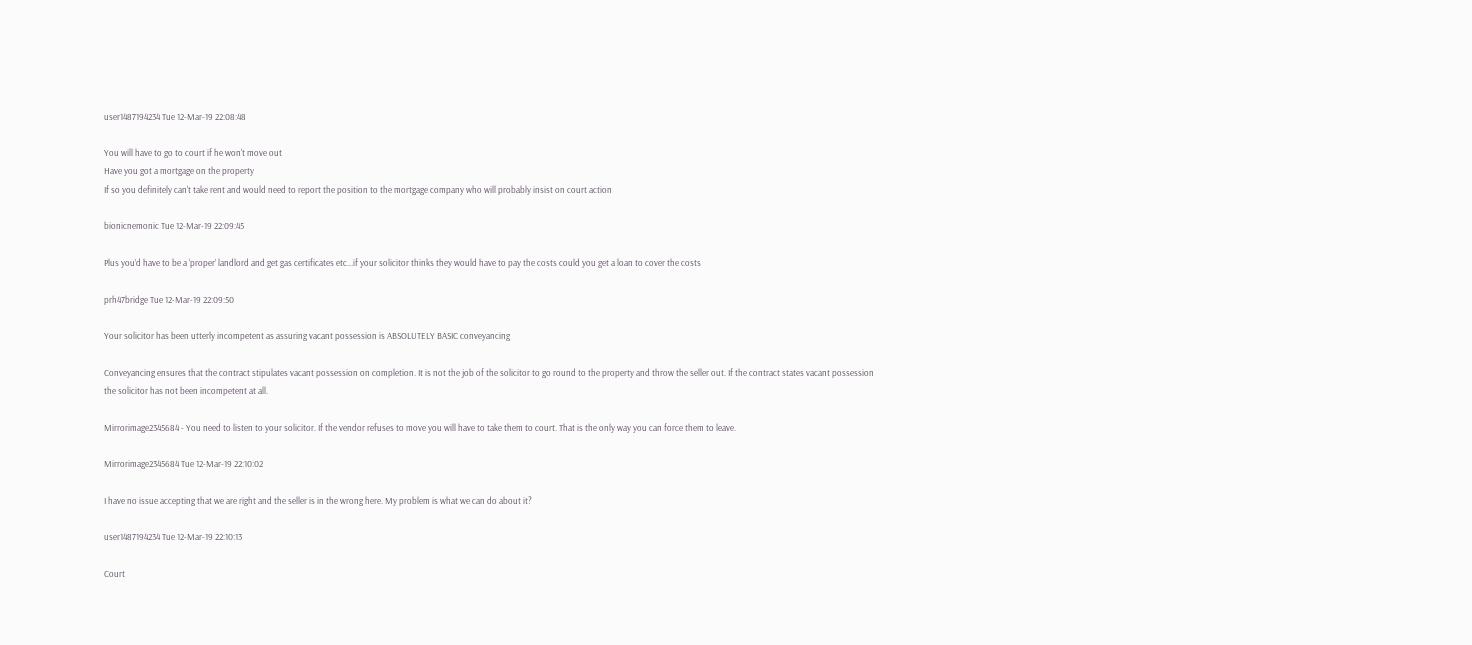user1487194234 Tue 12-Mar-19 22:08:48

You will have to go to court if he won't move out
Have you got a mortgage on the property
If so you definitely can't take rent and would need to report the position to the mortgage company who will probably insist on court action

bionicnemonic Tue 12-Mar-19 22:09:45

Plus you’d have to be a ‘proper’ landlord and get gas certificates etc...if your solicitor thinks they would have to pay the costs could you get a loan to cover the costs

prh47bridge Tue 12-Mar-19 22:09:50

Your solicitor has been utterly incompetent as assuring vacant possession is ABSOLUTELY BASIC conveyancing

Conveyancing ensures that the contract stipulates vacant possession on completion. It is not the job of the solicitor to go round to the property and throw the seller out. If the contract states vacant possession the solicitor has not been incompetent at all.

Mirrorimage2345684 - You need to listen to your solicitor. If the vendor refuses to move you will have to take them to court. That is the only way you can force them to leave.

Mirrorimage2345684 Tue 12-Mar-19 22:10:02

I have no issue accepting that we are right and the seller is in the wrong here. My problem is what we can do about it?

user1487194234 Tue 12-Mar-19 22:10:13

Court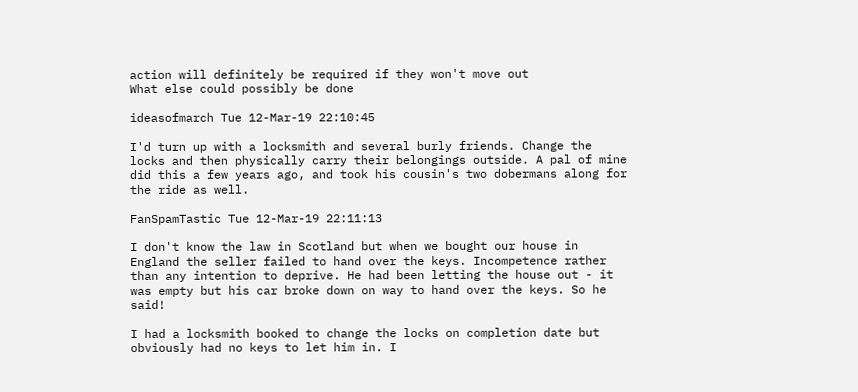action will definitely be required if they won't move out
What else could possibly be done

ideasofmarch Tue 12-Mar-19 22:10:45

I'd turn up with a locksmith and several burly friends. Change the locks and then physically carry their belongings outside. A pal of mine did this a few years ago, and took his cousin's two dobermans along for the ride as well.

FanSpamTastic Tue 12-Mar-19 22:11:13

I don't know the law in Scotland but when we bought our house in England the seller failed to hand over the keys. Incompetence rather than any intention to deprive. He had been letting the house out - it was empty but his car broke down on way to hand over the keys. So he said!

I had a locksmith booked to change the locks on completion date but obviously had no keys to let him in. I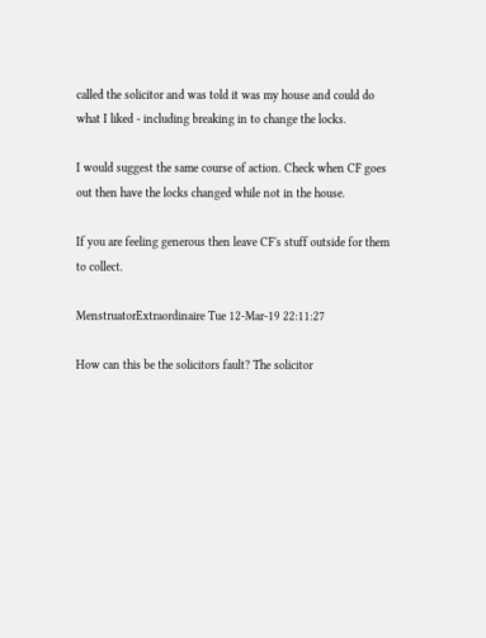called the solicitor and was told it was my house and could do what I liked - including breaking in to change the locks.

I would suggest the same course of action. Check when CF goes out then have the locks changed while not in the house.

If you are feeling generous then leave CF's stuff outside for them to collect.

MenstruatorExtraordinaire Tue 12-Mar-19 22:11:27

How can this be the solicitors fault? The solicitor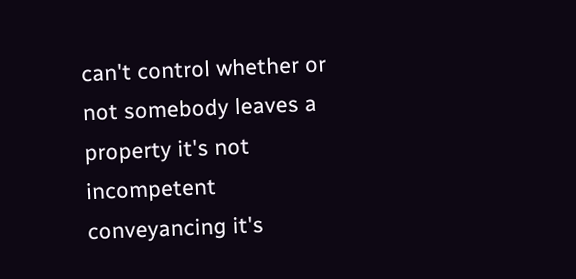can't control whether or not somebody leaves a property it's not incompetent conveyancing it's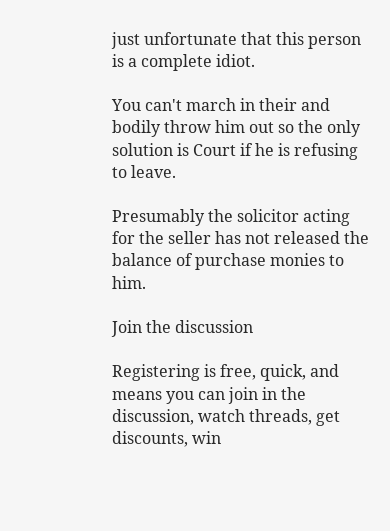just unfortunate that this person is a complete idiot.

You can't march in their and bodily throw him out so the only solution is Court if he is refusing to leave.

Presumably the solicitor acting for the seller has not released the balance of purchase monies to him.

Join the discussion

Registering is free, quick, and means you can join in the discussion, watch threads, get discounts, win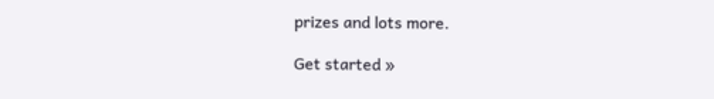prizes and lots more.

Get started »